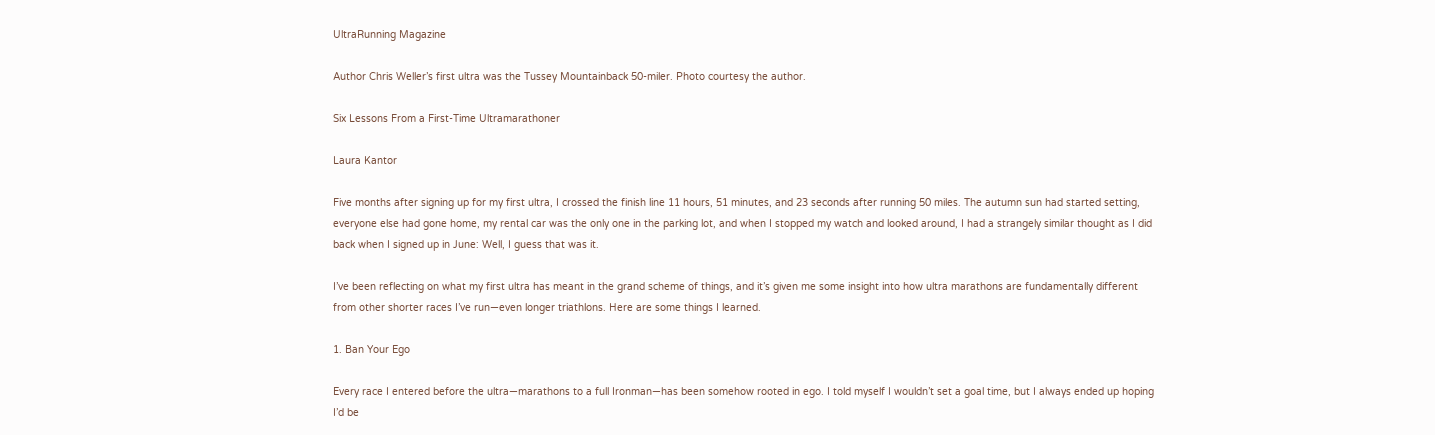UltraRunning Magazine

Author Chris Weller’s first ultra was the Tussey Mountainback 50-miler. Photo courtesy the author.

Six Lessons From a First-Time Ultramarathoner

Laura Kantor

Five months after signing up for my first ultra, I crossed the finish line 11 hours, 51 minutes, and 23 seconds after running 50 miles. The autumn sun had started setting, everyone else had gone home, my rental car was the only one in the parking lot, and when I stopped my watch and looked around, I had a strangely similar thought as I did back when I signed up in June: Well, I guess that was it.

I’ve been reflecting on what my first ultra has meant in the grand scheme of things, and it’s given me some insight into how ultra marathons are fundamentally different from other shorter races I’ve run—even longer triathlons. Here are some things I learned.

1. Ban Your Ego

Every race I entered before the ultra—marathons to a full Ironman—has been somehow rooted in ego. I told myself I wouldn’t set a goal time, but I always ended up hoping I’d be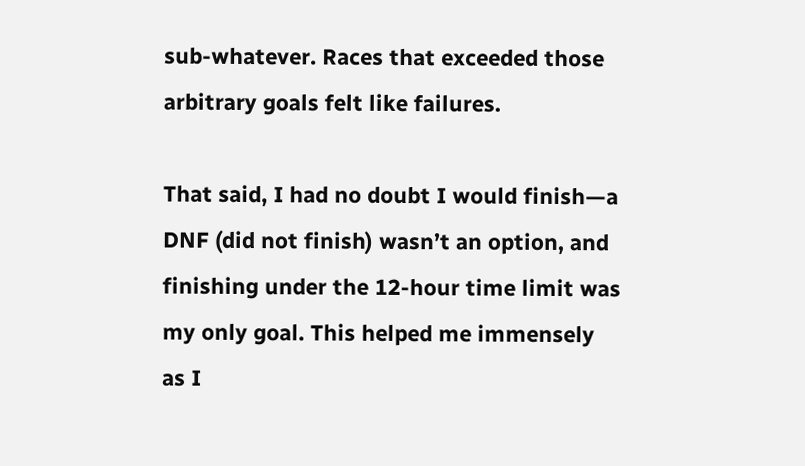sub-whatever. Races that exceeded those arbitrary goals felt like failures.

That said, I had no doubt I would finish—a DNF (did not finish) wasn’t an option, and finishing under the 12-hour time limit was my only goal. This helped me immensely as I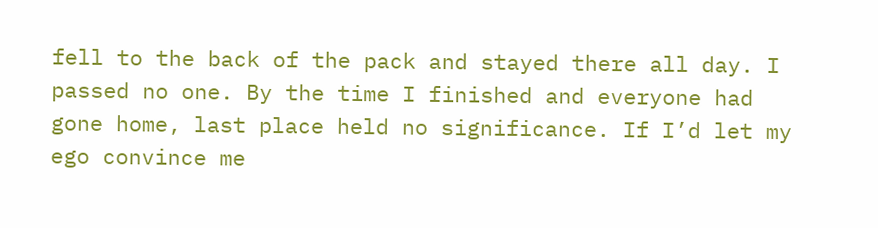fell to the back of the pack and stayed there all day. I passed no one. By the time I finished and everyone had gone home, last place held no significance. If I’d let my ego convince me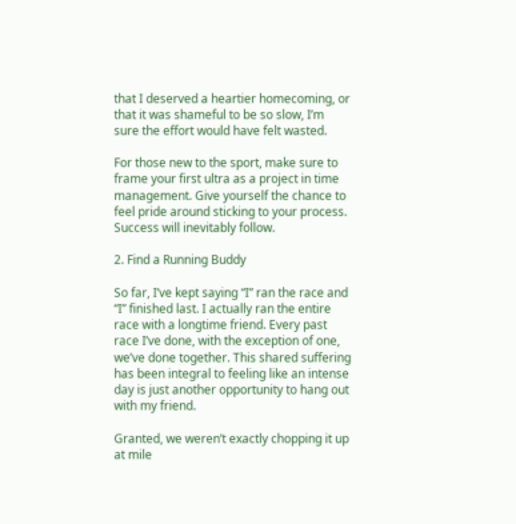that I deserved a heartier homecoming, or that it was shameful to be so slow, I’m sure the effort would have felt wasted.

For those new to the sport, make sure to frame your first ultra as a project in time management. Give yourself the chance to feel pride around sticking to your process. Success will inevitably follow.

2. Find a Running Buddy

So far, I’ve kept saying “I” ran the race and “I” finished last. I actually ran the entire race with a longtime friend. Every past race I’ve done, with the exception of one, we’ve done together. This shared suffering has been integral to feeling like an intense day is just another opportunity to hang out with my friend.

Granted, we weren’t exactly chopping it up at mile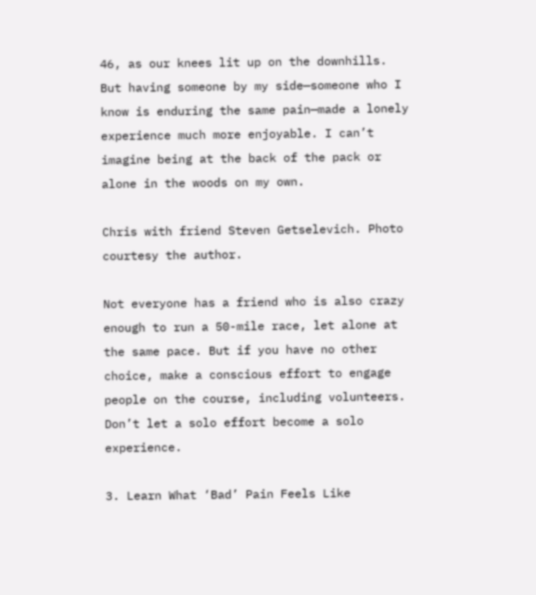46, as our knees lit up on the downhills. But having someone by my side—someone who I know is enduring the same pain—made a lonely experience much more enjoyable. I can’t imagine being at the back of the pack or alone in the woods on my own.

Chris with friend Steven Getselevich. Photo courtesy the author.

Not everyone has a friend who is also crazy enough to run a 50-mile race, let alone at the same pace. But if you have no other choice, make a conscious effort to engage people on the course, including volunteers. Don’t let a solo effort become a solo experience.

3. Learn What ‘Bad’ Pain Feels Like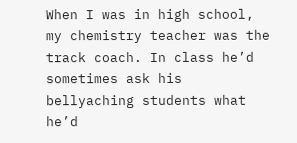When I was in high school, my chemistry teacher was the track coach. In class he’d sometimes ask his bellyaching students what he’d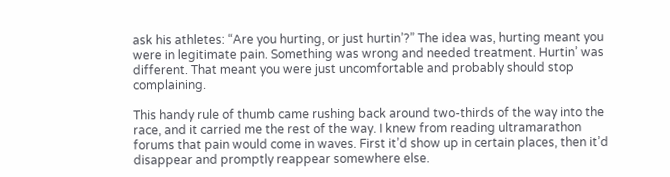ask his athletes: “Are you hurting, or just hurtin’?” The idea was, hurting meant you were in legitimate pain. Something was wrong and needed treatment. Hurtin’ was different. That meant you were just uncomfortable and probably should stop complaining.

This handy rule of thumb came rushing back around two-thirds of the way into the race, and it carried me the rest of the way. I knew from reading ultramarathon forums that pain would come in waves. First it’d show up in certain places, then it’d disappear and promptly reappear somewhere else.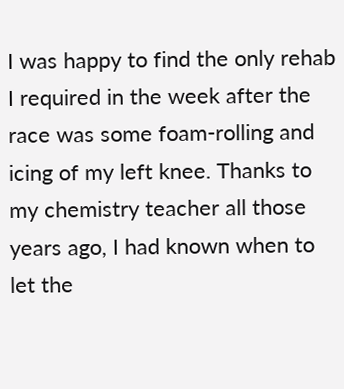I was happy to find the only rehab I required in the week after the race was some foam-rolling and icing of my left knee. Thanks to my chemistry teacher all those years ago, I had known when to let the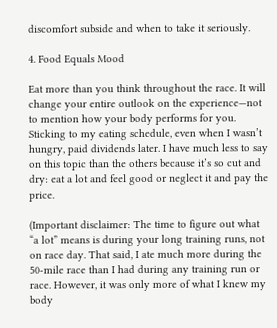discomfort subside and when to take it seriously.

4. Food Equals Mood

Eat more than you think throughout the race. It will change your entire outlook on the experience—not to mention how your body performs for you. Sticking to my eating schedule, even when I wasn’t hungry, paid dividends later. I have much less to say on this topic than the others because it’s so cut and dry: eat a lot and feel good or neglect it and pay the price.

(Important disclaimer: The time to figure out what “a lot” means is during your long training runs, not on race day. That said, I ate much more during the 50-mile race than I had during any training run or race. However, it was only more of what I knew my body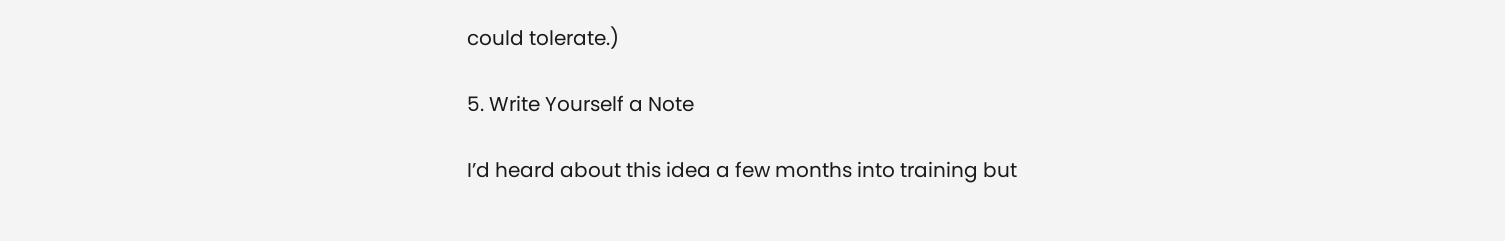could tolerate.)

5. Write Yourself a Note

I’d heard about this idea a few months into training but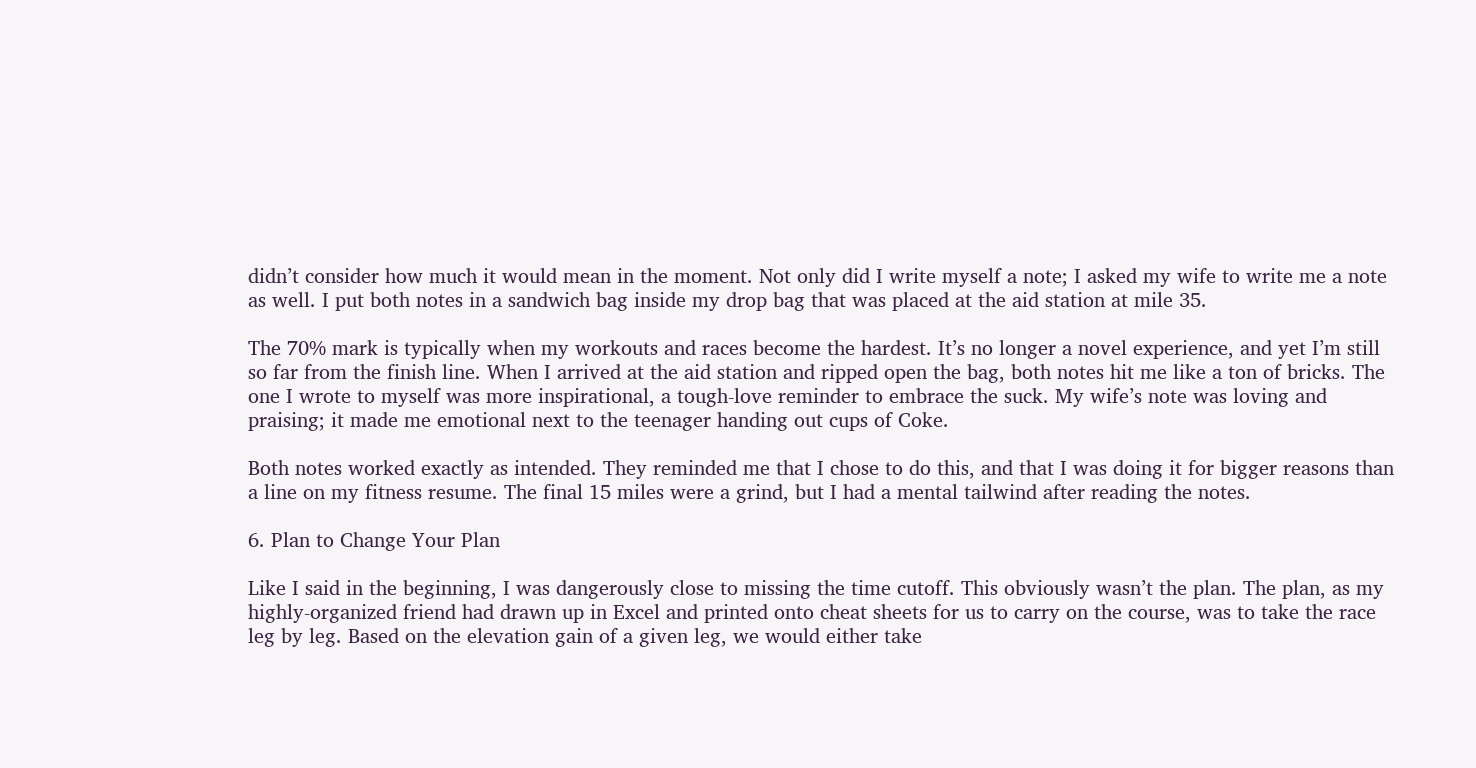didn’t consider how much it would mean in the moment. Not only did I write myself a note; I asked my wife to write me a note as well. I put both notes in a sandwich bag inside my drop bag that was placed at the aid station at mile 35.

The 70% mark is typically when my workouts and races become the hardest. It’s no longer a novel experience, and yet I’m still so far from the finish line. When I arrived at the aid station and ripped open the bag, both notes hit me like a ton of bricks. The one I wrote to myself was more inspirational, a tough-love reminder to embrace the suck. My wife’s note was loving and praising; it made me emotional next to the teenager handing out cups of Coke.

Both notes worked exactly as intended. They reminded me that I chose to do this, and that I was doing it for bigger reasons than a line on my fitness resume. The final 15 miles were a grind, but I had a mental tailwind after reading the notes.

6. Plan to Change Your Plan

Like I said in the beginning, I was dangerously close to missing the time cutoff. This obviously wasn’t the plan. The plan, as my highly-organized friend had drawn up in Excel and printed onto cheat sheets for us to carry on the course, was to take the race leg by leg. Based on the elevation gain of a given leg, we would either take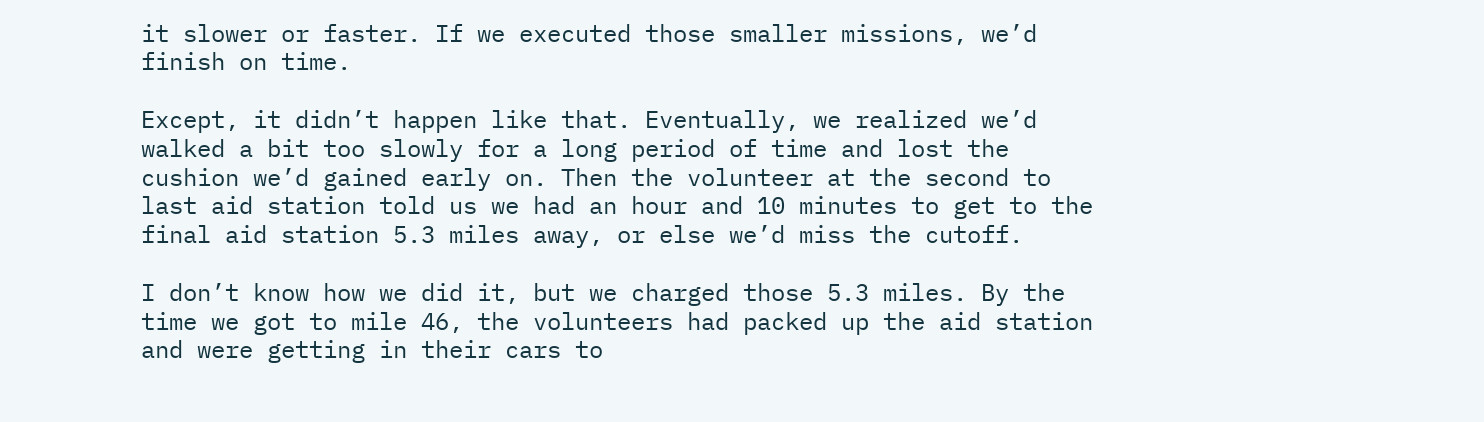it slower or faster. If we executed those smaller missions, we’d finish on time.

Except, it didn’t happen like that. Eventually, we realized we’d walked a bit too slowly for a long period of time and lost the cushion we’d gained early on. Then the volunteer at the second to last aid station told us we had an hour and 10 minutes to get to the final aid station 5.3 miles away, or else we’d miss the cutoff.

I don’t know how we did it, but we charged those 5.3 miles. By the time we got to mile 46, the volunteers had packed up the aid station and were getting in their cars to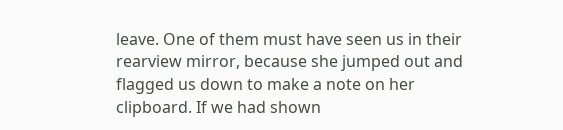leave. One of them must have seen us in their rearview mirror, because she jumped out and flagged us down to make a note on her clipboard. If we had shown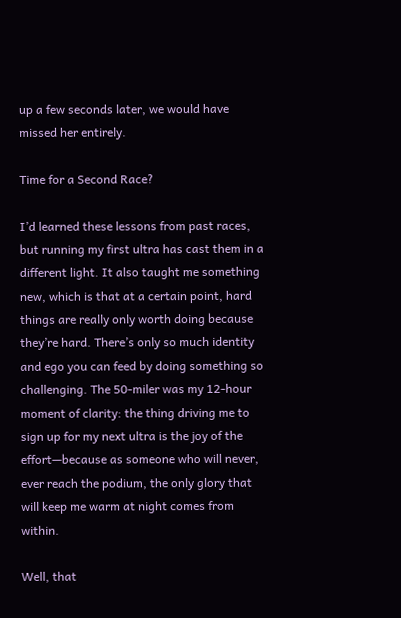up a few seconds later, we would have missed her entirely.

Time for a Second Race?

I’d learned these lessons from past races, but running my first ultra has cast them in a different light. It also taught me something new, which is that at a certain point, hard things are really only worth doing because they’re hard. There’s only so much identity and ego you can feed by doing something so challenging. The 50-miler was my 12-hour moment of clarity: the thing driving me to sign up for my next ultra is the joy of the effort—because as someone who will never, ever reach the podium, the only glory that will keep me warm at night comes from within.

Well, that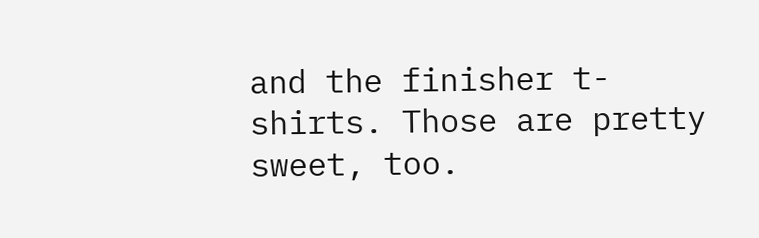and the finisher t-shirts. Those are pretty sweet, too.